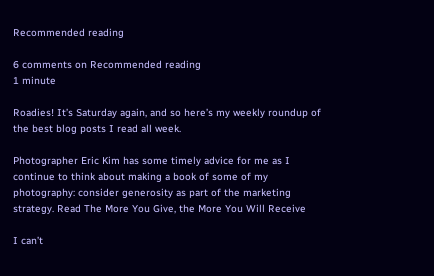Recommended reading

6 comments on Recommended reading
1 minute

Roadies! It’s Saturday again, and so here’s my weekly roundup of the best blog posts I read all week.

Photographer Eric Kim has some timely advice for me as I continue to think about making a book of some of my photography: consider generosity as part of the marketing strategy. Read The More You Give, the More You Will Receive

I can’t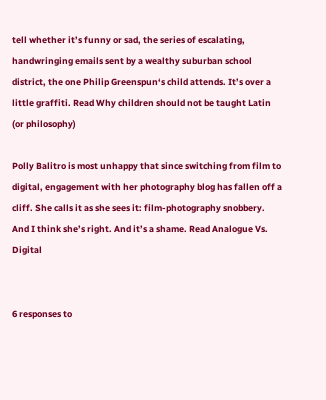tell whether it’s funny or sad, the series of escalating, handwringing emails sent by a wealthy suburban school district, the one Philip Greenspun‘s child attends. It’s over a little graffiti. Read Why children should not be taught Latin (or philosophy)

Polly Balitro is most unhappy that since switching from film to digital, engagement with her photography blog has fallen off a cliff. She calls it as she sees it: film-photography snobbery. And I think she’s right. And it’s a shame. Read Analogue Vs. Digital


6 responses to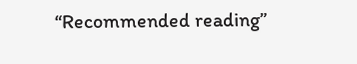“Recommended reading”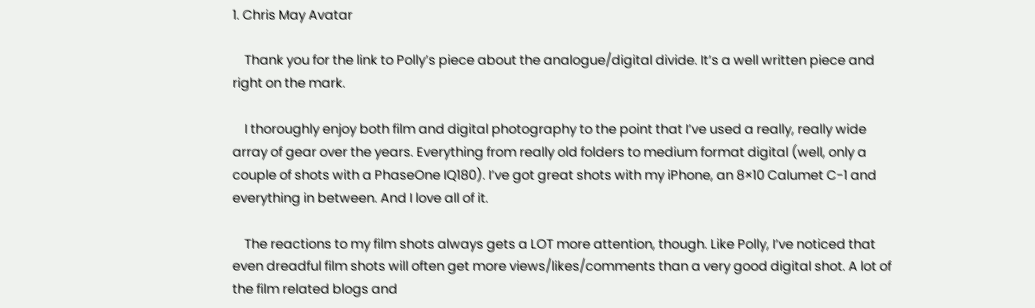1. Chris May Avatar

    Thank you for the link to Polly’s piece about the analogue/digital divide. It’s a well written piece and right on the mark.

    I thoroughly enjoy both film and digital photography to the point that I’ve used a really, really wide array of gear over the years. Everything from really old folders to medium format digital (well, only a couple of shots with a PhaseOne IQ180). I’ve got great shots with my iPhone, an 8×10 Calumet C-1 and everything in between. And I love all of it.

    The reactions to my film shots always gets a LOT more attention, though. Like Polly, I’ve noticed that even dreadful film shots will often get more views/likes/comments than a very good digital shot. A lot of the film related blogs and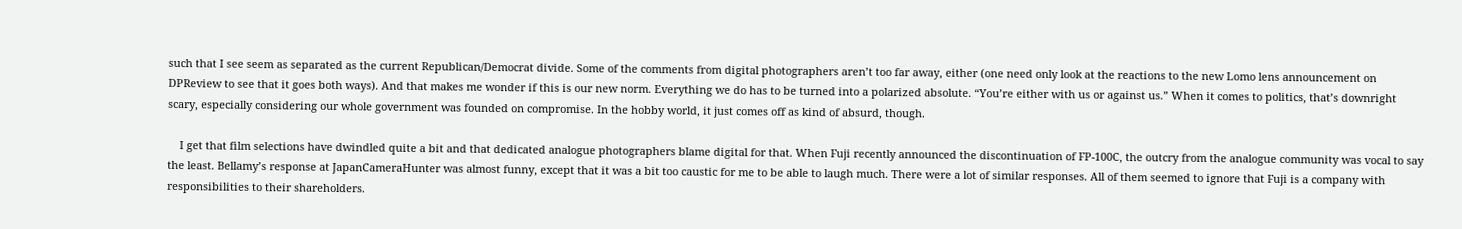such that I see seem as separated as the current Republican/Democrat divide. Some of the comments from digital photographers aren’t too far away, either (one need only look at the reactions to the new Lomo lens announcement on DPReview to see that it goes both ways). And that makes me wonder if this is our new norm. Everything we do has to be turned into a polarized absolute. “You’re either with us or against us.” When it comes to politics, that’s downright scary, especially considering our whole government was founded on compromise. In the hobby world, it just comes off as kind of absurd, though.

    I get that film selections have dwindled quite a bit and that dedicated analogue photographers blame digital for that. When Fuji recently announced the discontinuation of FP-100C, the outcry from the analogue community was vocal to say the least. Bellamy’s response at JapanCameraHunter was almost funny, except that it was a bit too caustic for me to be able to laugh much. There were a lot of similar responses. All of them seemed to ignore that Fuji is a company with responsibilities to their shareholders.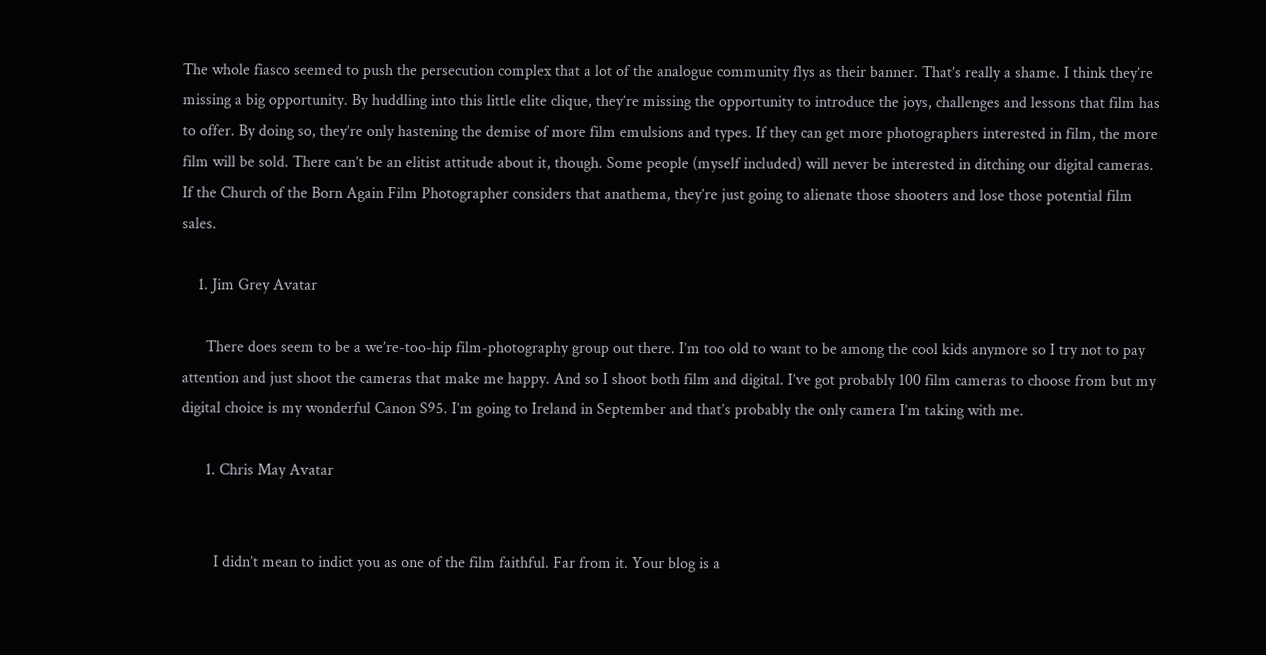The whole fiasco seemed to push the persecution complex that a lot of the analogue community flys as their banner. That’s really a shame. I think they’re missing a big opportunity. By huddling into this little elite clique, they’re missing the opportunity to introduce the joys, challenges and lessons that film has to offer. By doing so, they’re only hastening the demise of more film emulsions and types. If they can get more photographers interested in film, the more film will be sold. There can’t be an elitist attitude about it, though. Some people (myself included) will never be interested in ditching our digital cameras. If the Church of the Born Again Film Photographer considers that anathema, they’re just going to alienate those shooters and lose those potential film sales.

    1. Jim Grey Avatar

      There does seem to be a we’re-too-hip film-photography group out there. I’m too old to want to be among the cool kids anymore so I try not to pay attention and just shoot the cameras that make me happy. And so I shoot both film and digital. I’ve got probably 100 film cameras to choose from but my digital choice is my wonderful Canon S95. I’m going to Ireland in September and that’s probably the only camera I’m taking with me.

      1. Chris May Avatar


        I didn’t mean to indict you as one of the film faithful. Far from it. Your blog is a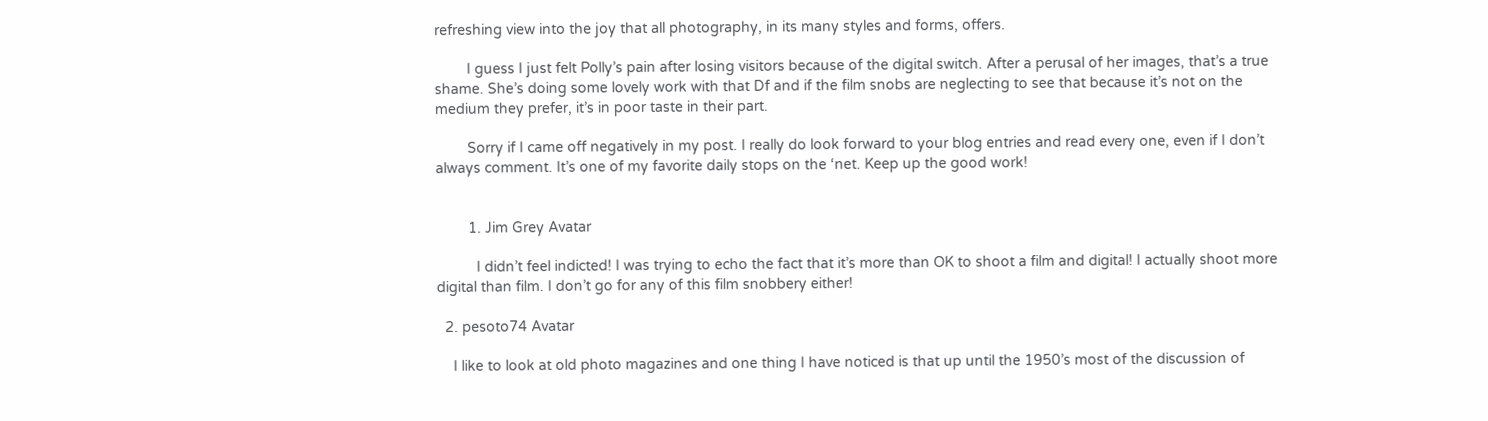refreshing view into the joy that all photography, in its many styles and forms, offers.

        I guess I just felt Polly’s pain after losing visitors because of the digital switch. After a perusal of her images, that’s a true shame. She’s doing some lovely work with that Df and if the film snobs are neglecting to see that because it’s not on the medium they prefer, it’s in poor taste in their part.

        Sorry if I came off negatively in my post. I really do look forward to your blog entries and read every one, even if I don’t always comment. It’s one of my favorite daily stops on the ‘net. Keep up the good work!


        1. Jim Grey Avatar

          I didn’t feel indicted! I was trying to echo the fact that it’s more than OK to shoot a film and digital! I actually shoot more digital than film. I don’t go for any of this film snobbery either!

  2. pesoto74 Avatar

    I like to look at old photo magazines and one thing I have noticed is that up until the 1950’s most of the discussion of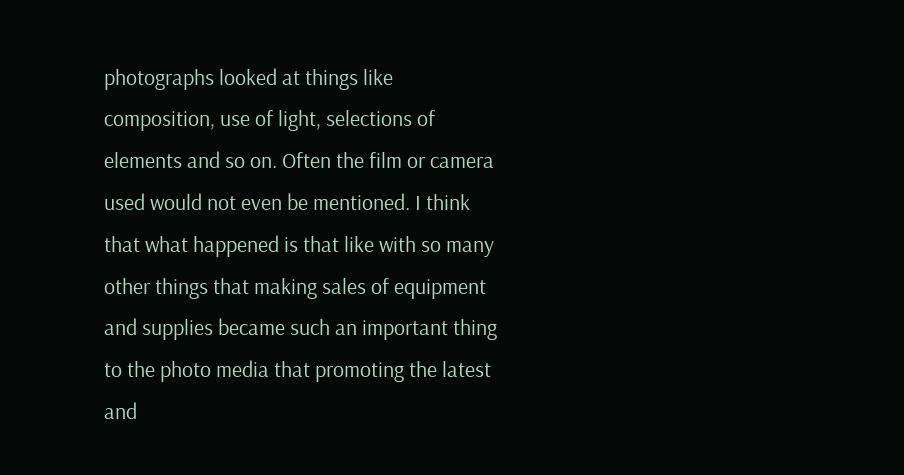photographs looked at things like composition, use of light, selections of elements and so on. Often the film or camera used would not even be mentioned. I think that what happened is that like with so many other things that making sales of equipment and supplies became such an important thing to the photo media that promoting the latest and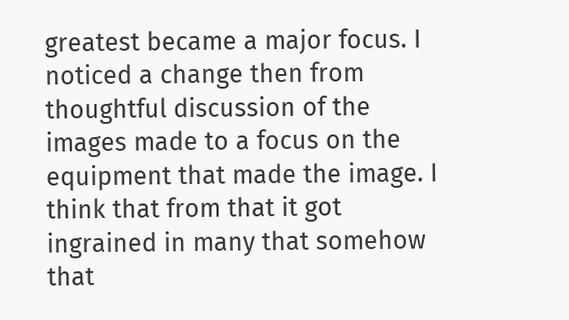greatest became a major focus. I noticed a change then from thoughtful discussion of the images made to a focus on the equipment that made the image. I think that from that it got ingrained in many that somehow that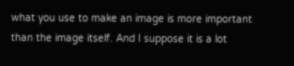what you use to make an image is more important than the image itself. And I suppose it is a lot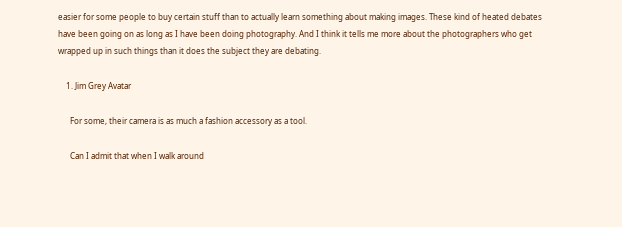easier for some people to buy certain stuff than to actually learn something about making images. These kind of heated debates have been going on as long as I have been doing photography. And I think it tells me more about the photographers who get wrapped up in such things than it does the subject they are debating.

    1. Jim Grey Avatar

      For some, their camera is as much a fashion accessory as a tool.

      Can I admit that when I walk around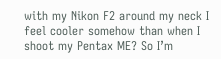with my Nikon F2 around my neck I feel cooler somehow than when I shoot my Pentax ME? So I’m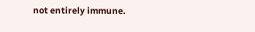not entirely immune.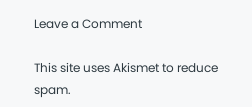Leave a Comment

This site uses Akismet to reduce spam.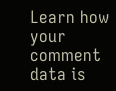Learn how your comment data is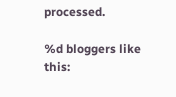processed.

%d bloggers like this: